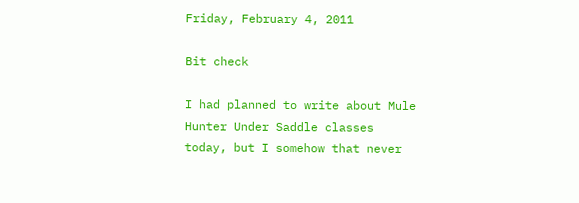Friday, February 4, 2011

Bit check

I had planned to write about Mule Hunter Under Saddle classes today, but I somehow that never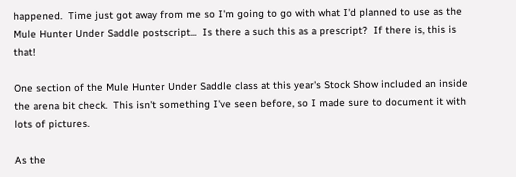happened.  Time just got away from me so I'm going to go with what I'd planned to use as the Mule Hunter Under Saddle postscript...  Is there a such this as a prescript?  If there is, this is that!

One section of the Mule Hunter Under Saddle class at this year's Stock Show included an inside the arena bit check.  This isn't something I've seen before, so I made sure to document it with lots of pictures.

As the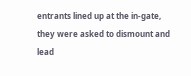entrants lined up at the in-gate, they were asked to dismount and lead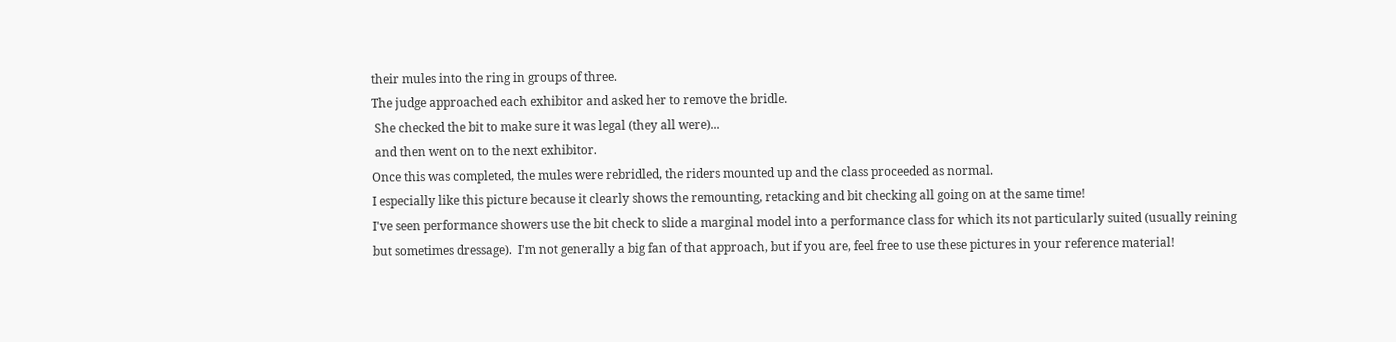their mules into the ring in groups of three.
The judge approached each exhibitor and asked her to remove the bridle.
 She checked the bit to make sure it was legal (they all were)...
 and then went on to the next exhibitor.
Once this was completed, the mules were rebridled, the riders mounted up and the class proceeded as normal.
I especially like this picture because it clearly shows the remounting, retacking and bit checking all going on at the same time!
I've seen performance showers use the bit check to slide a marginal model into a performance class for which its not particularly suited (usually reining but sometimes dressage).  I'm not generally a big fan of that approach, but if you are, feel free to use these pictures in your reference material!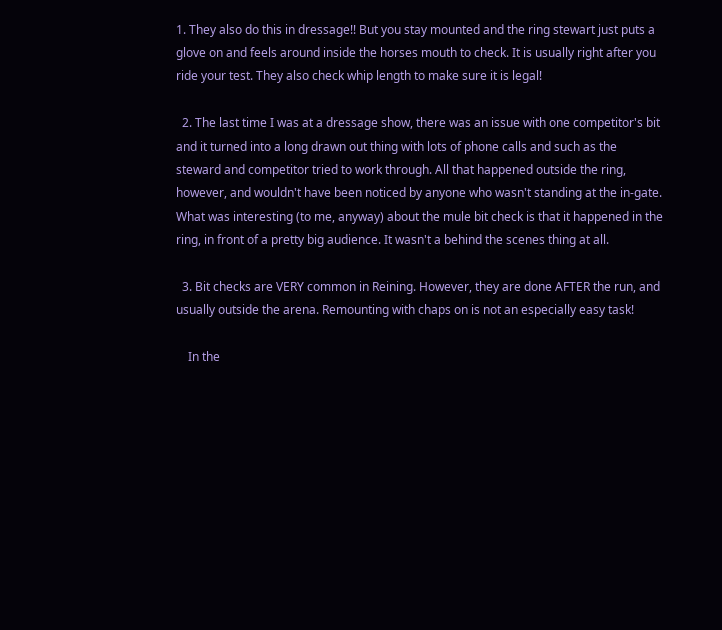1. They also do this in dressage!! But you stay mounted and the ring stewart just puts a glove on and feels around inside the horses mouth to check. It is usually right after you ride your test. They also check whip length to make sure it is legal!

  2. The last time I was at a dressage show, there was an issue with one competitor's bit and it turned into a long drawn out thing with lots of phone calls and such as the steward and competitor tried to work through. All that happened outside the ring, however, and wouldn't have been noticed by anyone who wasn't standing at the in-gate. What was interesting (to me, anyway) about the mule bit check is that it happened in the ring, in front of a pretty big audience. It wasn't a behind the scenes thing at all.

  3. Bit checks are VERY common in Reining. However, they are done AFTER the run, and usually outside the arena. Remounting with chaps on is not an especially easy task!

    In the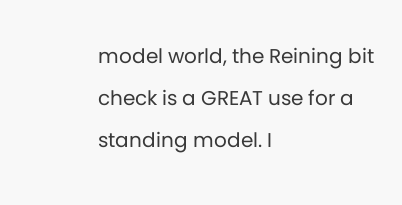model world, the Reining bit check is a GREAT use for a standing model. I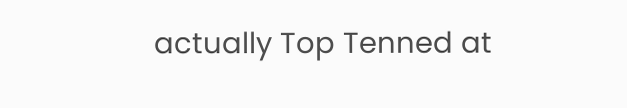actually Top Tenned at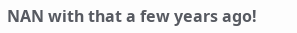NAN with that a few years ago!